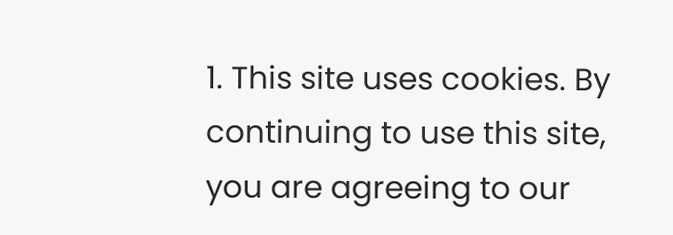1. This site uses cookies. By continuing to use this site, you are agreeing to our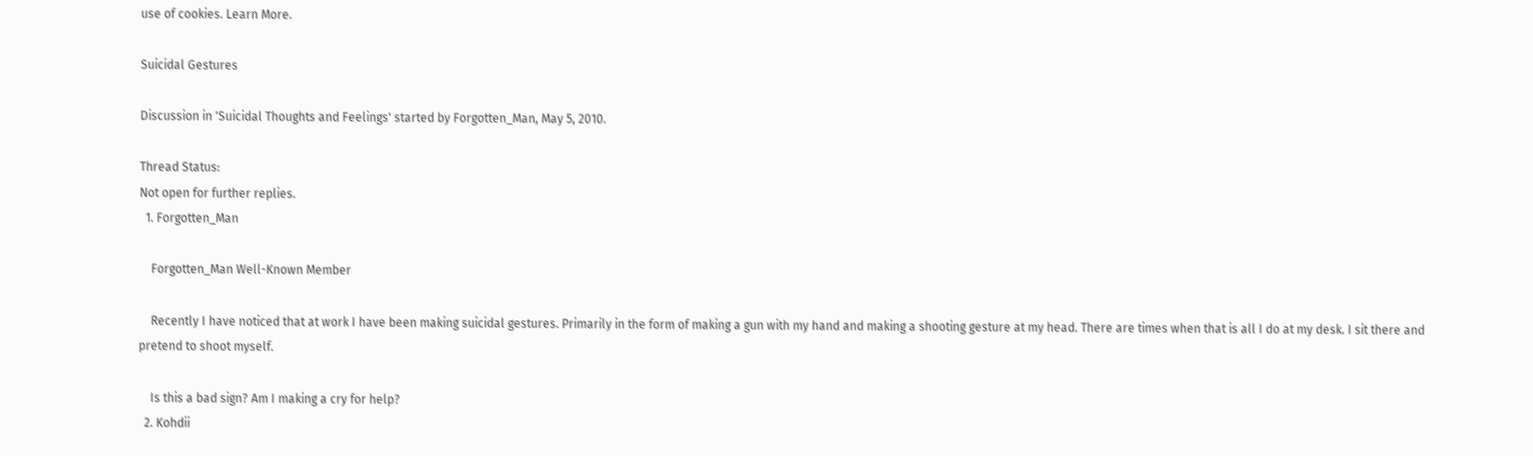use of cookies. Learn More.

Suicidal Gestures

Discussion in 'Suicidal Thoughts and Feelings' started by Forgotten_Man, May 5, 2010.

Thread Status:
Not open for further replies.
  1. Forgotten_Man

    Forgotten_Man Well-Known Member

    Recently I have noticed that at work I have been making suicidal gestures. Primarily in the form of making a gun with my hand and making a shooting gesture at my head. There are times when that is all I do at my desk. I sit there and pretend to shoot myself.

    Is this a bad sign? Am I making a cry for help?
  2. Kohdii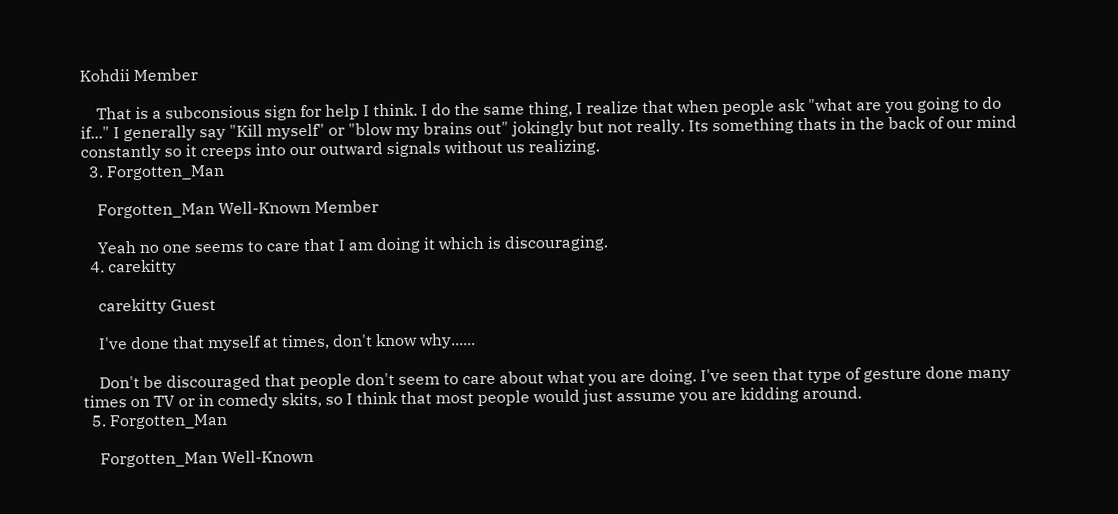Kohdii Member

    That is a subconsious sign for help I think. I do the same thing, I realize that when people ask "what are you going to do if..." I generally say "Kill myself" or "blow my brains out" jokingly but not really. Its something thats in the back of our mind constantly so it creeps into our outward signals without us realizing.
  3. Forgotten_Man

    Forgotten_Man Well-Known Member

    Yeah no one seems to care that I am doing it which is discouraging.
  4. carekitty

    carekitty Guest

    I've done that myself at times, don't know why......

    Don't be discouraged that people don't seem to care about what you are doing. I've seen that type of gesture done many times on TV or in comedy skits, so I think that most people would just assume you are kidding around.
  5. Forgotten_Man

    Forgotten_Man Well-Known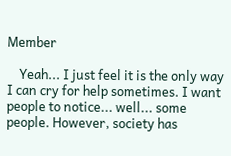Member

    Yeah... I just feel it is the only way I can cry for help sometimes. I want people to notice... well... some people. However, society has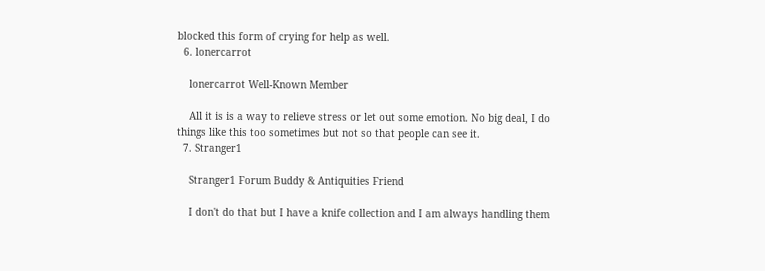blocked this form of crying for help as well.
  6. lonercarrot

    lonercarrot Well-Known Member

    All it is is a way to relieve stress or let out some emotion. No big deal, I do things like this too sometimes but not so that people can see it.
  7. Stranger1

    Stranger1 Forum Buddy & Antiquities Friend

    I don't do that but I have a knife collection and I am always handling them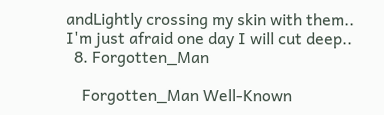andLightly crossing my skin with them.. I'm just afraid one day I will cut deep..
  8. Forgotten_Man

    Forgotten_Man Well-Known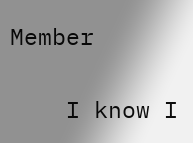Member

    I know I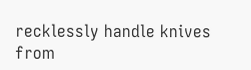recklessly handle knives from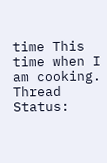time This time when I am cooking.
Thread Status: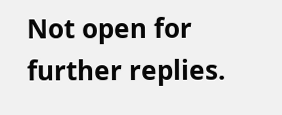Not open for further replies.